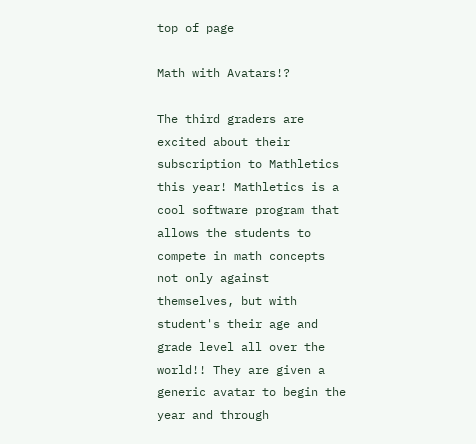top of page

Math with Avatars!?

The third graders are excited about their subscription to Mathletics this year! Mathletics is a cool software program that allows the students to compete in math concepts not only against themselves, but with student's their age and grade level all over the world!! They are given a generic avatar to begin the year and through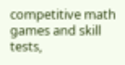competitive math games and skill tests,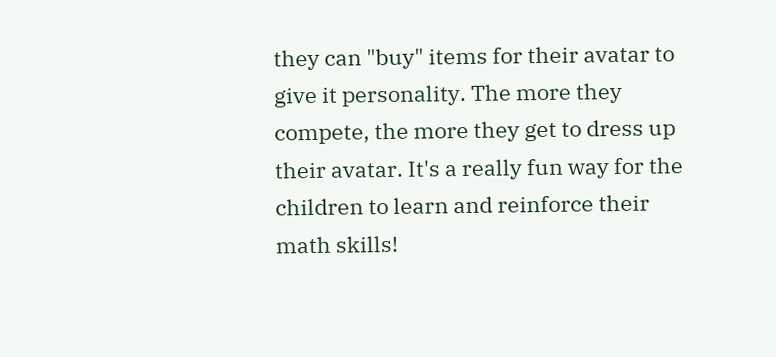they can "buy" items for their avatar to give it personality. The more they compete, the more they get to dress up their avatar. It's a really fun way for the children to learn and reinforce their math skills!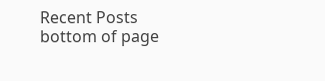Recent Posts
bottom of page